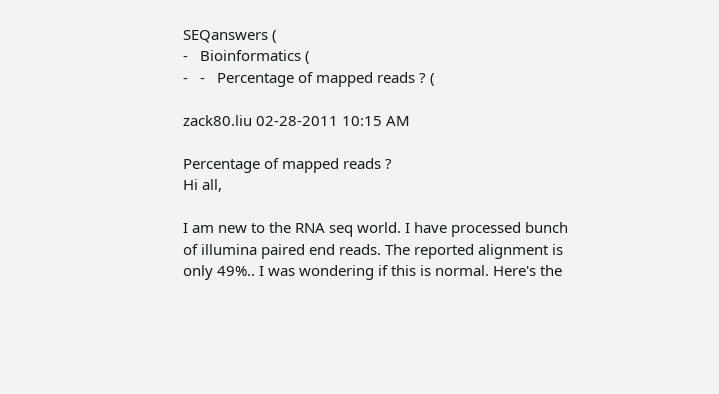SEQanswers (
-   Bioinformatics (
-   -   Percentage of mapped reads ? (

zack80.liu 02-28-2011 10:15 AM

Percentage of mapped reads ?
Hi all,

I am new to the RNA seq world. I have processed bunch of illumina paired end reads. The reported alignment is only 49%.. I was wondering if this is normal. Here's the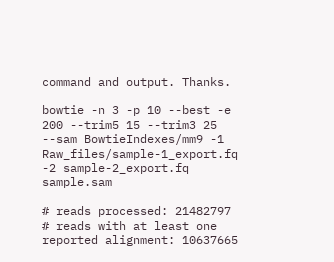command and output. Thanks.

bowtie -n 3 -p 10 --best -e 200 --trim5 15 --trim3 25 --sam BowtieIndexes/mm9 -1 Raw_files/sample-1_export.fq -2 sample-2_export.fq sample.sam

# reads processed: 21482797
# reads with at least one reported alignment: 10637665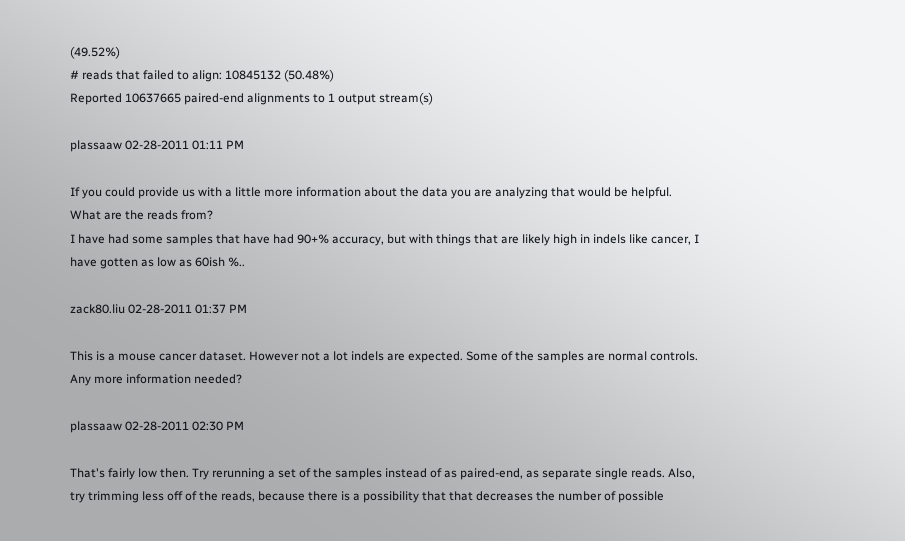(49.52%)
# reads that failed to align: 10845132 (50.48%)
Reported 10637665 paired-end alignments to 1 output stream(s)

plassaaw 02-28-2011 01:11 PM

If you could provide us with a little more information about the data you are analyzing that would be helpful. What are the reads from?
I have had some samples that have had 90+% accuracy, but with things that are likely high in indels like cancer, I have gotten as low as 60ish %..

zack80.liu 02-28-2011 01:37 PM

This is a mouse cancer dataset. However not a lot indels are expected. Some of the samples are normal controls. Any more information needed?

plassaaw 02-28-2011 02:30 PM

That's fairly low then. Try rerunning a set of the samples instead of as paired-end, as separate single reads. Also, try trimming less off of the reads, because there is a possibility that that decreases the number of possible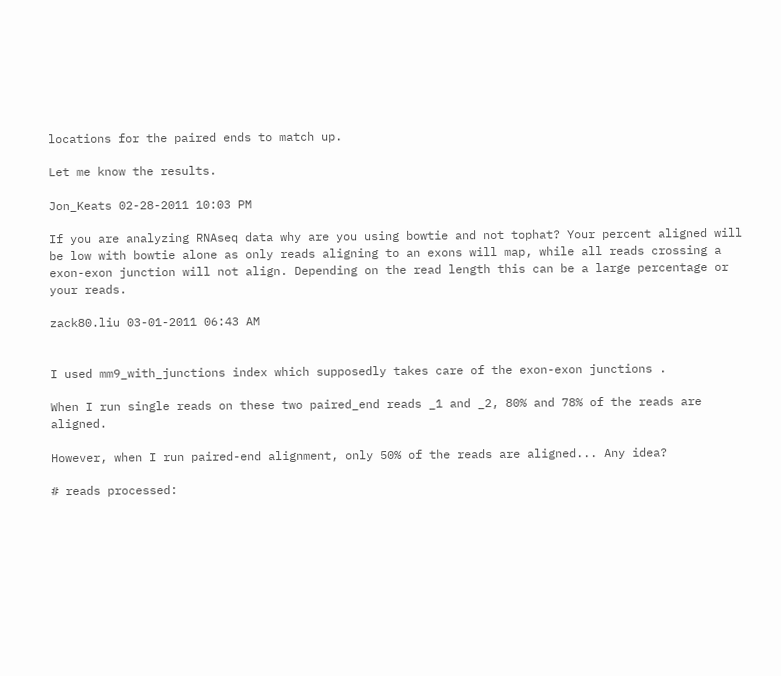locations for the paired ends to match up.

Let me know the results.

Jon_Keats 02-28-2011 10:03 PM

If you are analyzing RNAseq data why are you using bowtie and not tophat? Your percent aligned will be low with bowtie alone as only reads aligning to an exons will map, while all reads crossing a exon-exon junction will not align. Depending on the read length this can be a large percentage or your reads.

zack80.liu 03-01-2011 06:43 AM


I used mm9_with_junctions index which supposedly takes care of the exon-exon junctions .

When I run single reads on these two paired_end reads _1 and _2, 80% and 78% of the reads are aligned.

However, when I run paired-end alignment, only 50% of the reads are aligned... Any idea?

# reads processed: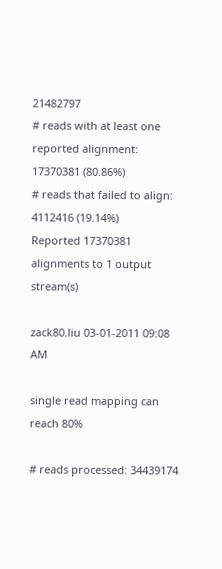21482797
# reads with at least one reported alignment: 17370381 (80.86%)
# reads that failed to align: 4112416 (19.14%)
Reported 17370381 alignments to 1 output stream(s)

zack80.liu 03-01-2011 09:08 AM

single read mapping can reach 80%

# reads processed: 34439174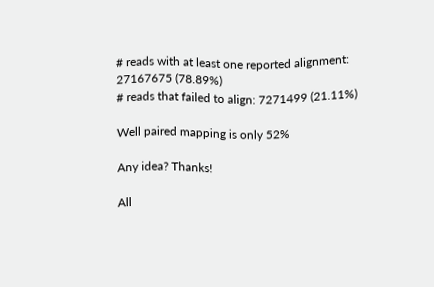# reads with at least one reported alignment: 27167675 (78.89%)
# reads that failed to align: 7271499 (21.11%)

Well paired mapping is only 52%

Any idea? Thanks!

All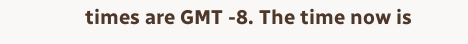times are GMT -8. The time now is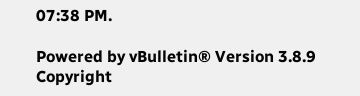07:38 PM.

Powered by vBulletin® Version 3.8.9
Copyright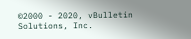©2000 - 2020, vBulletin Solutions, Inc.